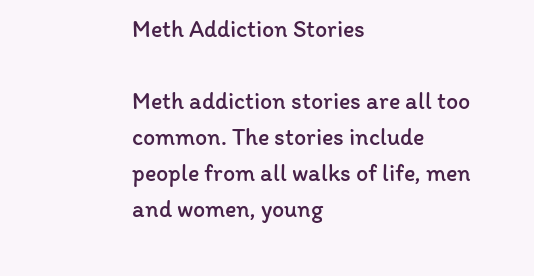Meth Addiction Stories

Meth addiction stories are all too common. The stories include people from all walks of life, men and women, young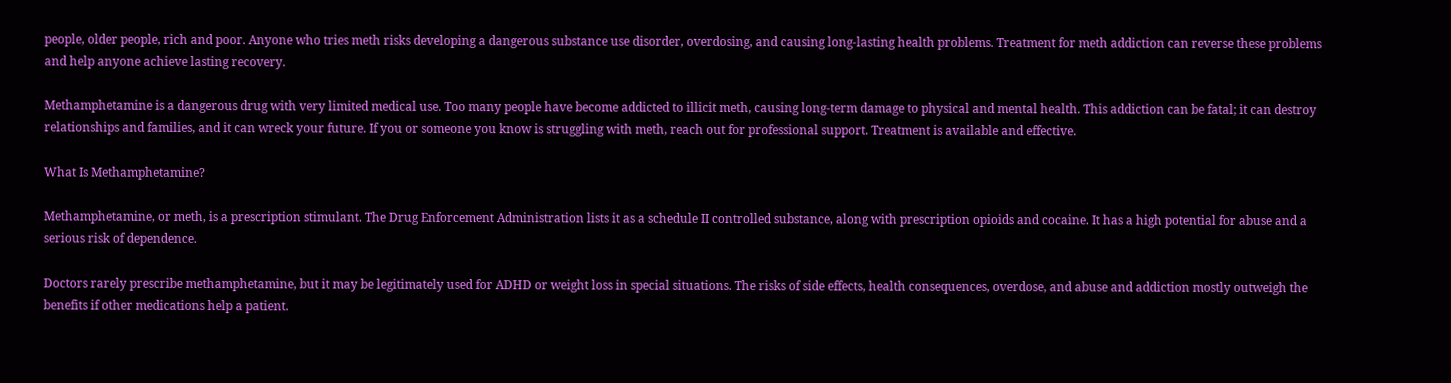people, older people, rich and poor. Anyone who tries meth risks developing a dangerous substance use disorder, overdosing, and causing long-lasting health problems. Treatment for meth addiction can reverse these problems and help anyone achieve lasting recovery.

Methamphetamine is a dangerous drug with very limited medical use. Too many people have become addicted to illicit meth, causing long-term damage to physical and mental health. This addiction can be fatal; it can destroy relationships and families, and it can wreck your future. If you or someone you know is struggling with meth, reach out for professional support. Treatment is available and effective.

What Is Methamphetamine?

Methamphetamine, or meth, is a prescription stimulant. The Drug Enforcement Administration lists it as a schedule II controlled substance, along with prescription opioids and cocaine. It has a high potential for abuse and a serious risk of dependence.

Doctors rarely prescribe methamphetamine, but it may be legitimately used for ADHD or weight loss in special situations. The risks of side effects, health consequences, overdose, and abuse and addiction mostly outweigh the benefits if other medications help a patient.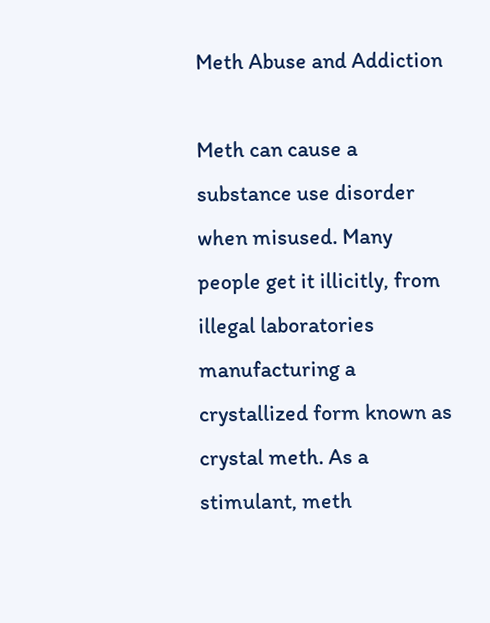Meth Abuse and Addiction

Meth can cause a substance use disorder when misused. Many people get it illicitly, from illegal laboratories manufacturing a crystallized form known as crystal meth. As a stimulant, meth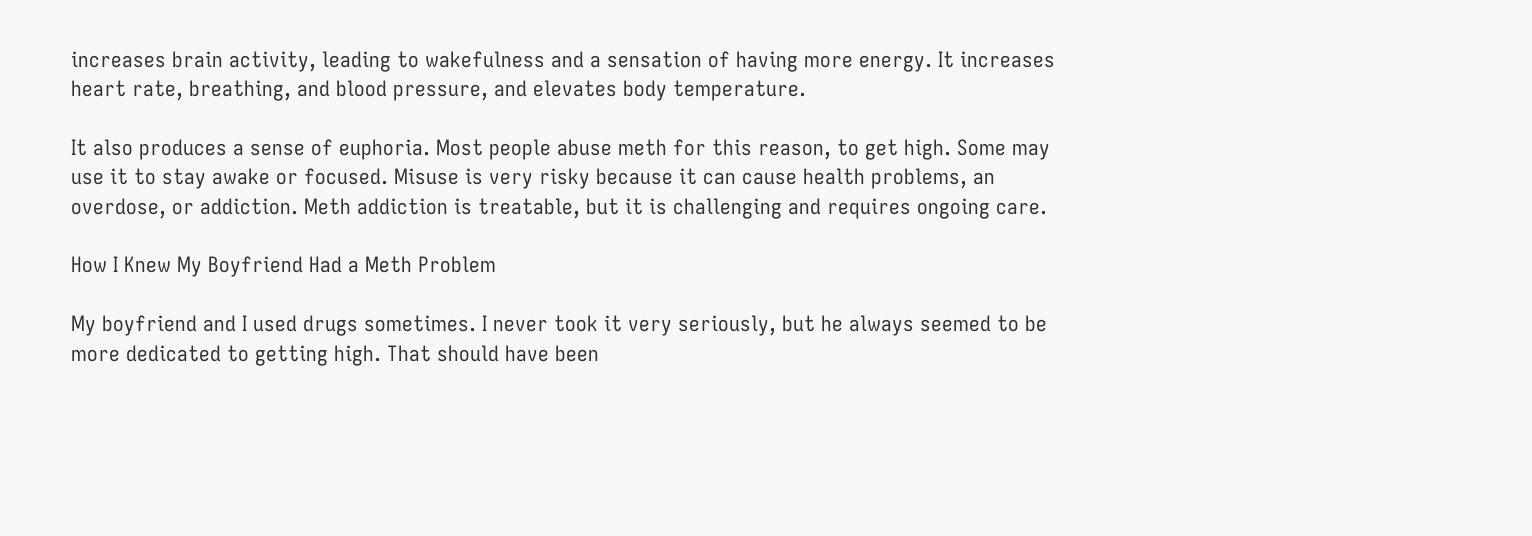increases brain activity, leading to wakefulness and a sensation of having more energy. It increases heart rate, breathing, and blood pressure, and elevates body temperature.

It also produces a sense of euphoria. Most people abuse meth for this reason, to get high. Some may use it to stay awake or focused. Misuse is very risky because it can cause health problems, an overdose, or addiction. Meth addiction is treatable, but it is challenging and requires ongoing care.

How I Knew My Boyfriend Had a Meth Problem

My boyfriend and I used drugs sometimes. I never took it very seriously, but he always seemed to be more dedicated to getting high. That should have been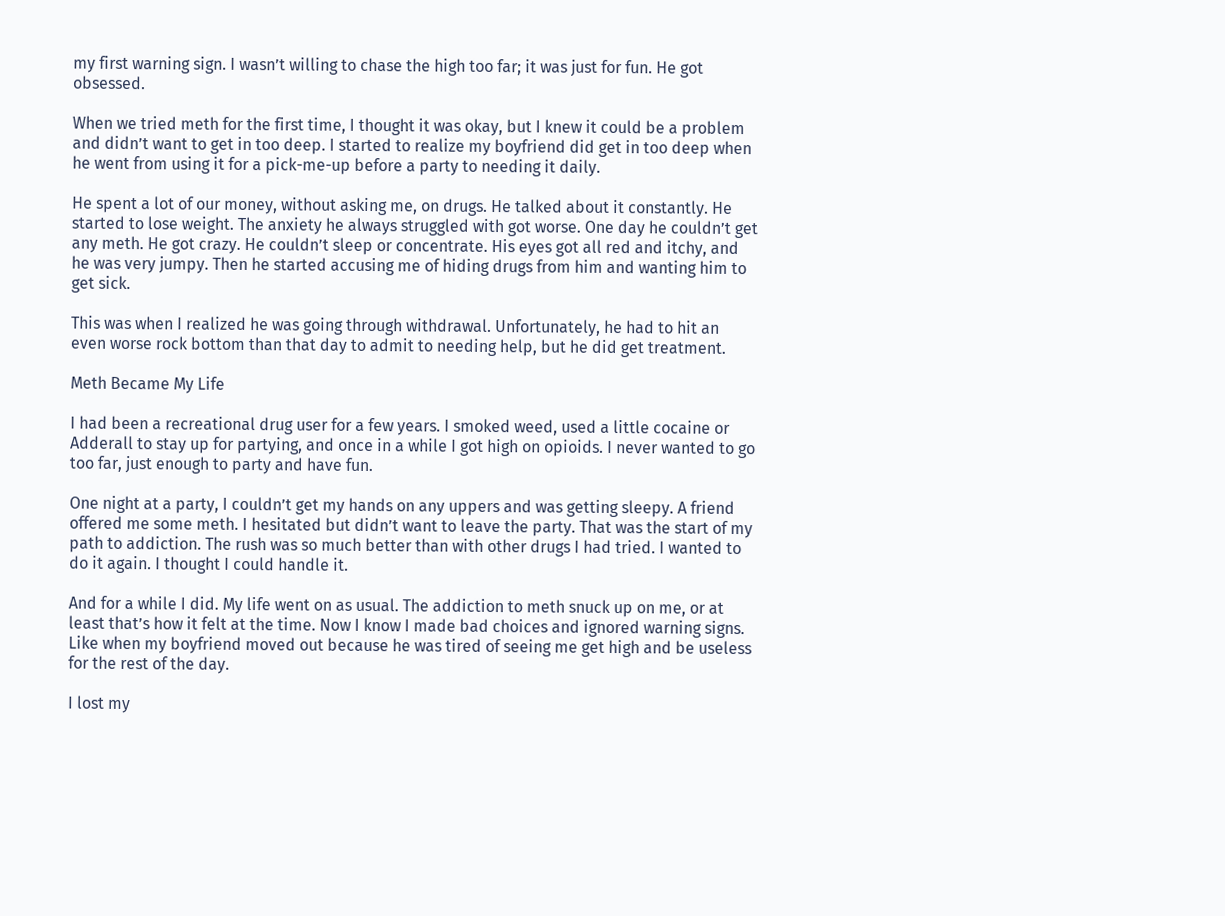my first warning sign. I wasn’t willing to chase the high too far; it was just for fun. He got obsessed.

When we tried meth for the first time, I thought it was okay, but I knew it could be a problem and didn’t want to get in too deep. I started to realize my boyfriend did get in too deep when he went from using it for a pick-me-up before a party to needing it daily.

He spent a lot of our money, without asking me, on drugs. He talked about it constantly. He started to lose weight. The anxiety he always struggled with got worse. One day he couldn’t get any meth. He got crazy. He couldn’t sleep or concentrate. His eyes got all red and itchy, and he was very jumpy. Then he started accusing me of hiding drugs from him and wanting him to get sick.

This was when I realized he was going through withdrawal. Unfortunately, he had to hit an even worse rock bottom than that day to admit to needing help, but he did get treatment.

Meth Became My Life

I had been a recreational drug user for a few years. I smoked weed, used a little cocaine or Adderall to stay up for partying, and once in a while I got high on opioids. I never wanted to go too far, just enough to party and have fun.

One night at a party, I couldn’t get my hands on any uppers and was getting sleepy. A friend offered me some meth. I hesitated but didn’t want to leave the party. That was the start of my path to addiction. The rush was so much better than with other drugs I had tried. I wanted to do it again. I thought I could handle it.

And for a while I did. My life went on as usual. The addiction to meth snuck up on me, or at least that’s how it felt at the time. Now I know I made bad choices and ignored warning signs. Like when my boyfriend moved out because he was tired of seeing me get high and be useless for the rest of the day.

I lost my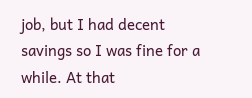job, but I had decent savings so I was fine for a while. At that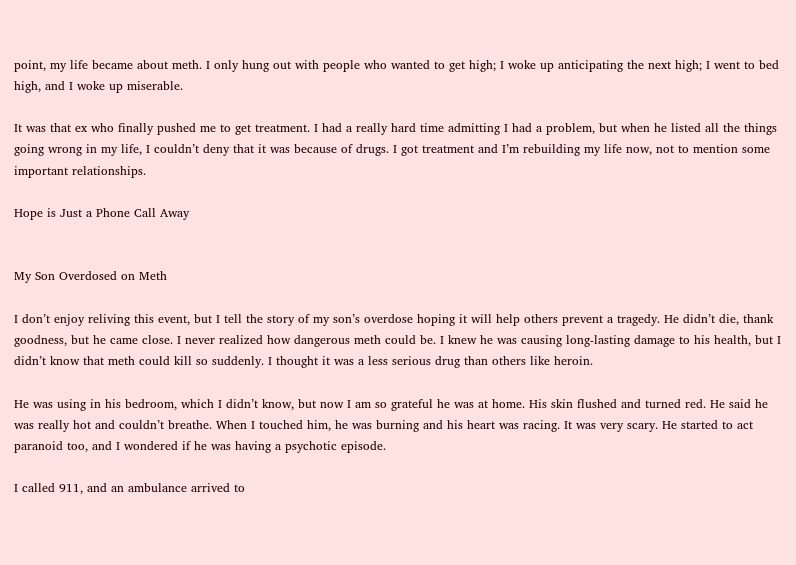point, my life became about meth. I only hung out with people who wanted to get high; I woke up anticipating the next high; I went to bed high, and I woke up miserable.

It was that ex who finally pushed me to get treatment. I had a really hard time admitting I had a problem, but when he listed all the things going wrong in my life, I couldn’t deny that it was because of drugs. I got treatment and I’m rebuilding my life now, not to mention some important relationships.

Hope is Just a Phone Call Away


My Son Overdosed on Meth

I don’t enjoy reliving this event, but I tell the story of my son’s overdose hoping it will help others prevent a tragedy. He didn’t die, thank goodness, but he came close. I never realized how dangerous meth could be. I knew he was causing long-lasting damage to his health, but I didn’t know that meth could kill so suddenly. I thought it was a less serious drug than others like heroin.

He was using in his bedroom, which I didn’t know, but now I am so grateful he was at home. His skin flushed and turned red. He said he was really hot and couldn’t breathe. When I touched him, he was burning and his heart was racing. It was very scary. He started to act paranoid too, and I wondered if he was having a psychotic episode.

I called 911, and an ambulance arrived to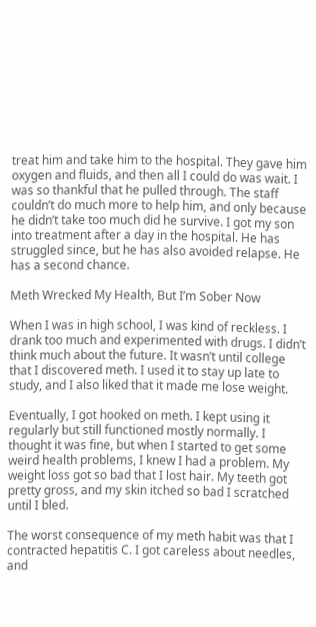treat him and take him to the hospital. They gave him oxygen and fluids, and then all I could do was wait. I was so thankful that he pulled through. The staff couldn’t do much more to help him, and only because he didn’t take too much did he survive. I got my son into treatment after a day in the hospital. He has struggled since, but he has also avoided relapse. He has a second chance.

Meth Wrecked My Health, But I’m Sober Now

When I was in high school, I was kind of reckless. I drank too much and experimented with drugs. I didn’t think much about the future. It wasn’t until college that I discovered meth. I used it to stay up late to study, and I also liked that it made me lose weight.

Eventually, I got hooked on meth. I kept using it regularly but still functioned mostly normally. I thought it was fine, but when I started to get some weird health problems, I knew I had a problem. My weight loss got so bad that I lost hair. My teeth got pretty gross, and my skin itched so bad I scratched until I bled.

The worst consequence of my meth habit was that I contracted hepatitis C. I got careless about needles, and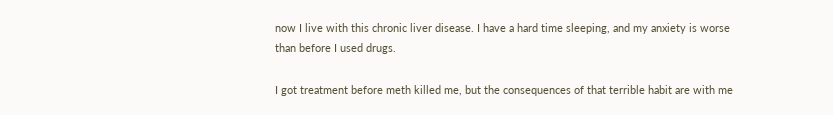now I live with this chronic liver disease. I have a hard time sleeping, and my anxiety is worse than before I used drugs.

I got treatment before meth killed me, but the consequences of that terrible habit are with me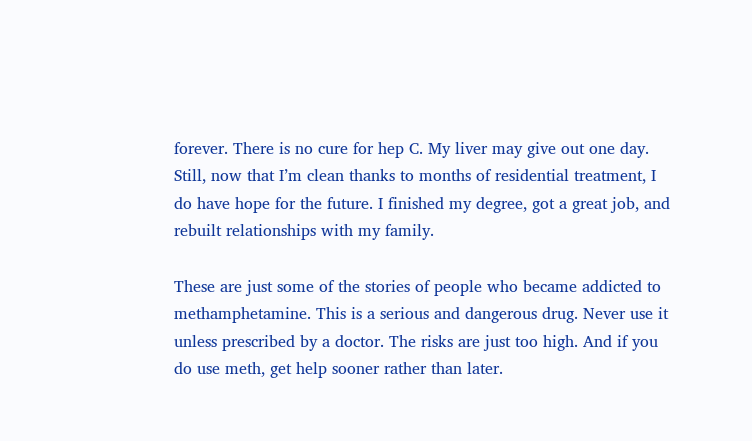forever. There is no cure for hep C. My liver may give out one day. Still, now that I’m clean thanks to months of residential treatment, I do have hope for the future. I finished my degree, got a great job, and rebuilt relationships with my family.

These are just some of the stories of people who became addicted to methamphetamine. This is a serious and dangerous drug. Never use it unless prescribed by a doctor. The risks are just too high. And if you do use meth, get help sooner rather than later.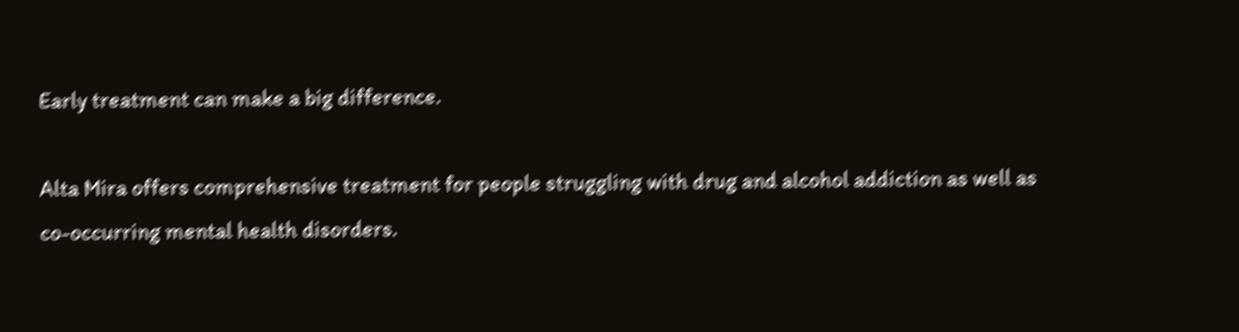Early treatment can make a big difference.

Alta Mira offers comprehensive treatment for people struggling with drug and alcohol addiction as well as co-occurring mental health disorders.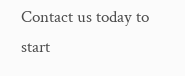Contact us today to start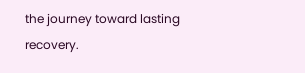the journey toward lasting recovery.